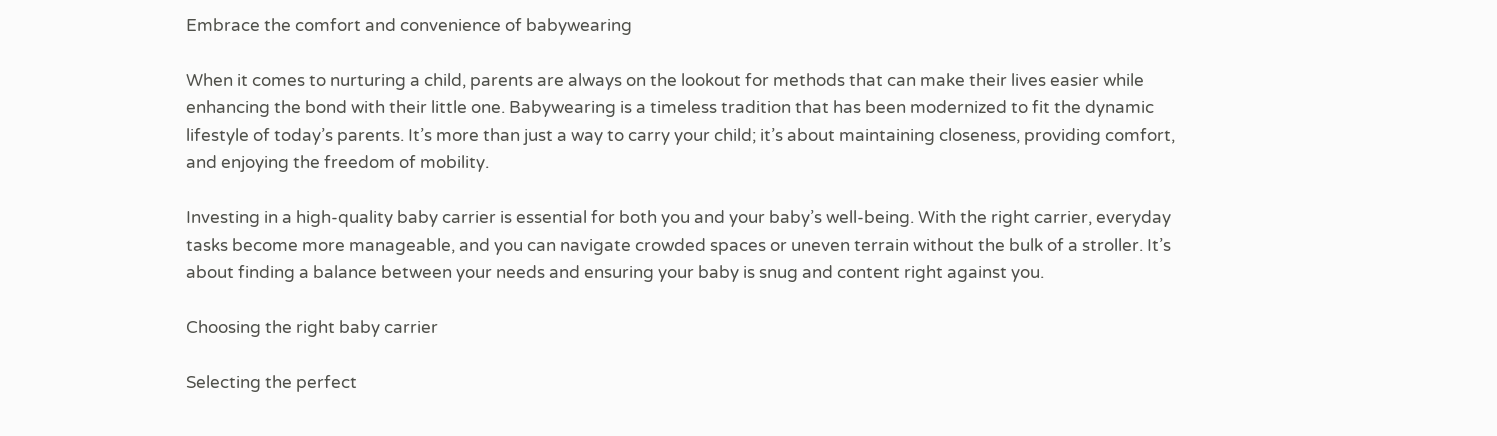Embrace the comfort and convenience of babywearing

When it comes to nurturing a child, parents are always on the lookout for methods that can make their lives easier while enhancing the bond with their little one. Babywearing is a timeless tradition that has been modernized to fit the dynamic lifestyle of today’s parents. It’s more than just a way to carry your child; it’s about maintaining closeness, providing comfort, and enjoying the freedom of mobility.

Investing in a high-quality baby carrier is essential for both you and your baby’s well-being. With the right carrier, everyday tasks become more manageable, and you can navigate crowded spaces or uneven terrain without the bulk of a stroller. It’s about finding a balance between your needs and ensuring your baby is snug and content right against you.

Choosing the right baby carrier

Selecting the perfect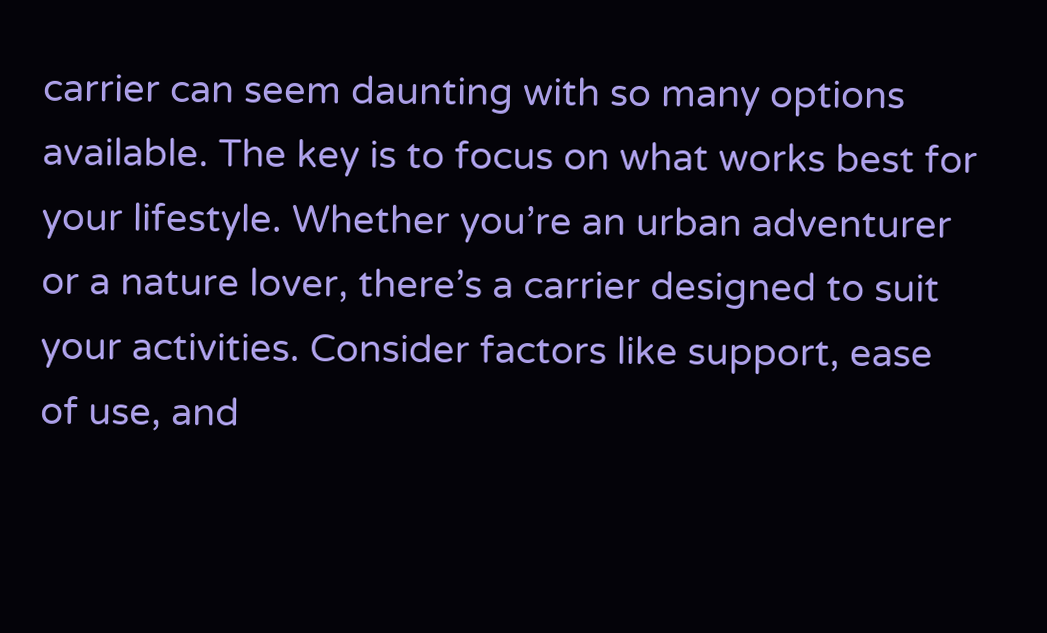carrier can seem daunting with so many options available. The key is to focus on what works best for your lifestyle. Whether you’re an urban adventurer or a nature lover, there’s a carrier designed to suit your activities. Consider factors like support, ease of use, and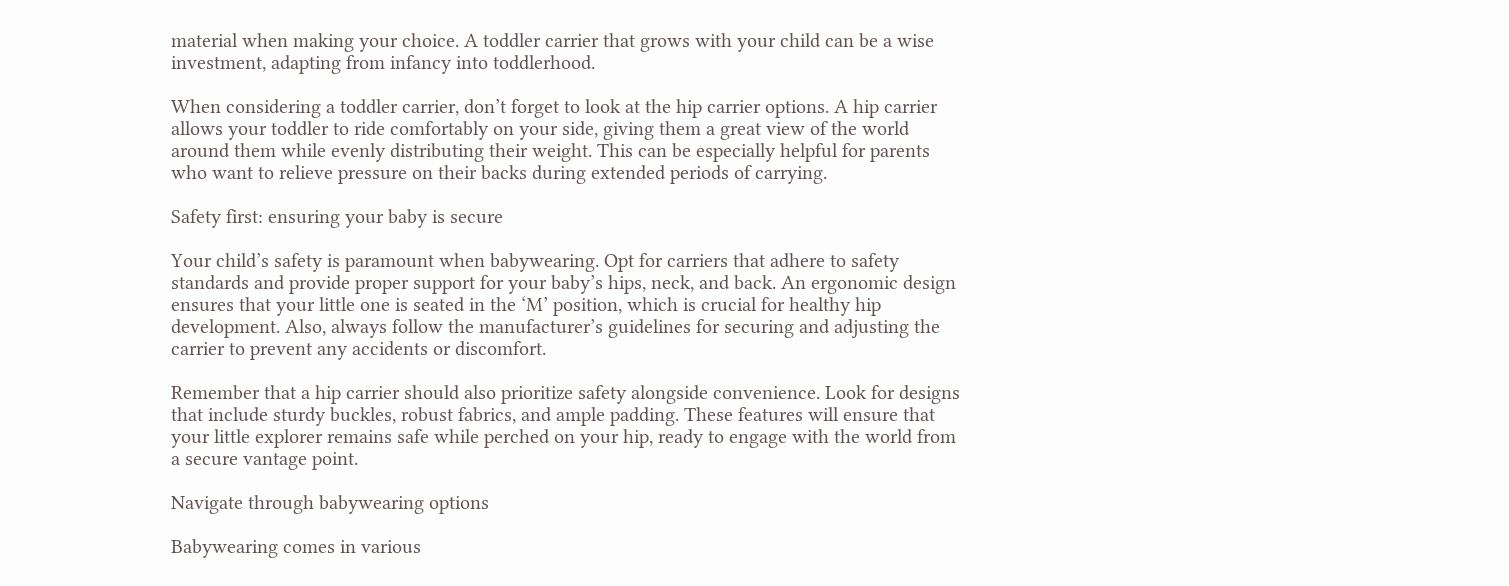material when making your choice. A toddler carrier that grows with your child can be a wise investment, adapting from infancy into toddlerhood.

When considering a toddler carrier, don’t forget to look at the hip carrier options. A hip carrier allows your toddler to ride comfortably on your side, giving them a great view of the world around them while evenly distributing their weight. This can be especially helpful for parents who want to relieve pressure on their backs during extended periods of carrying.

Safety first: ensuring your baby is secure

Your child’s safety is paramount when babywearing. Opt for carriers that adhere to safety standards and provide proper support for your baby’s hips, neck, and back. An ergonomic design ensures that your little one is seated in the ‘M’ position, which is crucial for healthy hip development. Also, always follow the manufacturer’s guidelines for securing and adjusting the carrier to prevent any accidents or discomfort.

Remember that a hip carrier should also prioritize safety alongside convenience. Look for designs that include sturdy buckles, robust fabrics, and ample padding. These features will ensure that your little explorer remains safe while perched on your hip, ready to engage with the world from a secure vantage point.

Navigate through babywearing options

Babywearing comes in various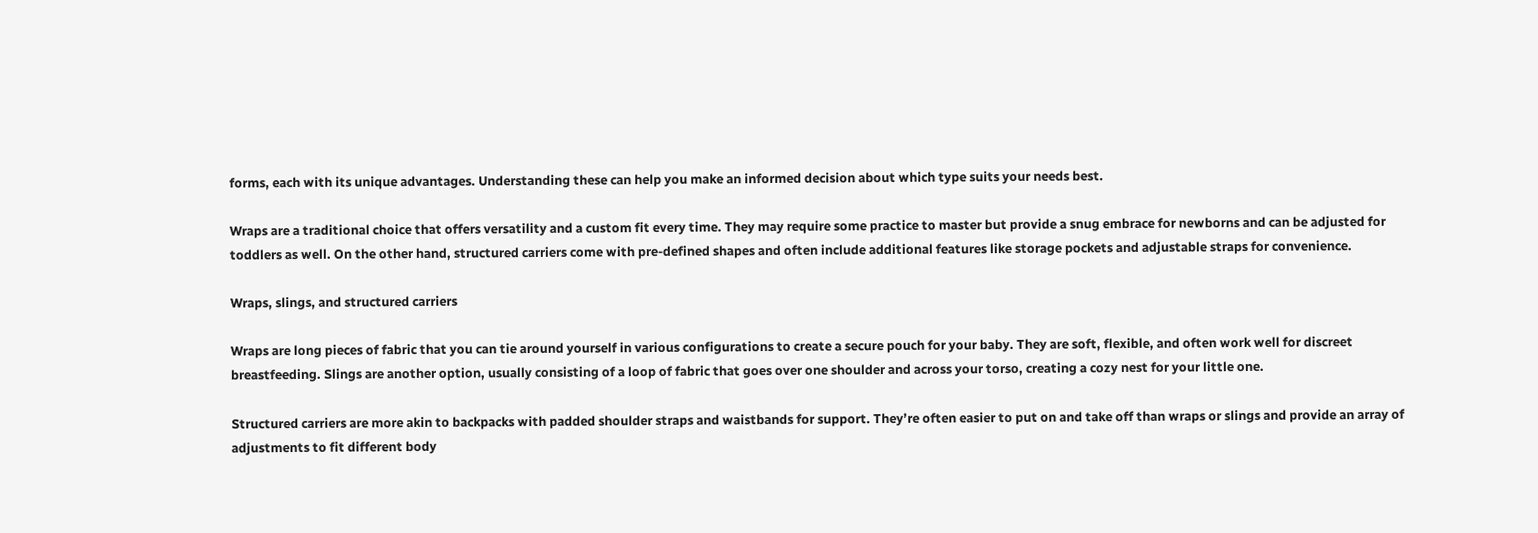forms, each with its unique advantages. Understanding these can help you make an informed decision about which type suits your needs best.

Wraps are a traditional choice that offers versatility and a custom fit every time. They may require some practice to master but provide a snug embrace for newborns and can be adjusted for toddlers as well. On the other hand, structured carriers come with pre-defined shapes and often include additional features like storage pockets and adjustable straps for convenience.

Wraps, slings, and structured carriers

Wraps are long pieces of fabric that you can tie around yourself in various configurations to create a secure pouch for your baby. They are soft, flexible, and often work well for discreet breastfeeding. Slings are another option, usually consisting of a loop of fabric that goes over one shoulder and across your torso, creating a cozy nest for your little one.

Structured carriers are more akin to backpacks with padded shoulder straps and waistbands for support. They’re often easier to put on and take off than wraps or slings and provide an array of adjustments to fit different body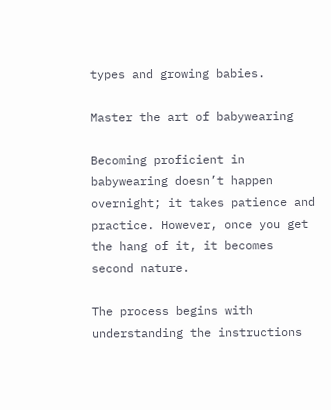types and growing babies.

Master the art of babywearing

Becoming proficient in babywearing doesn’t happen overnight; it takes patience and practice. However, once you get the hang of it, it becomes second nature.

The process begins with understanding the instructions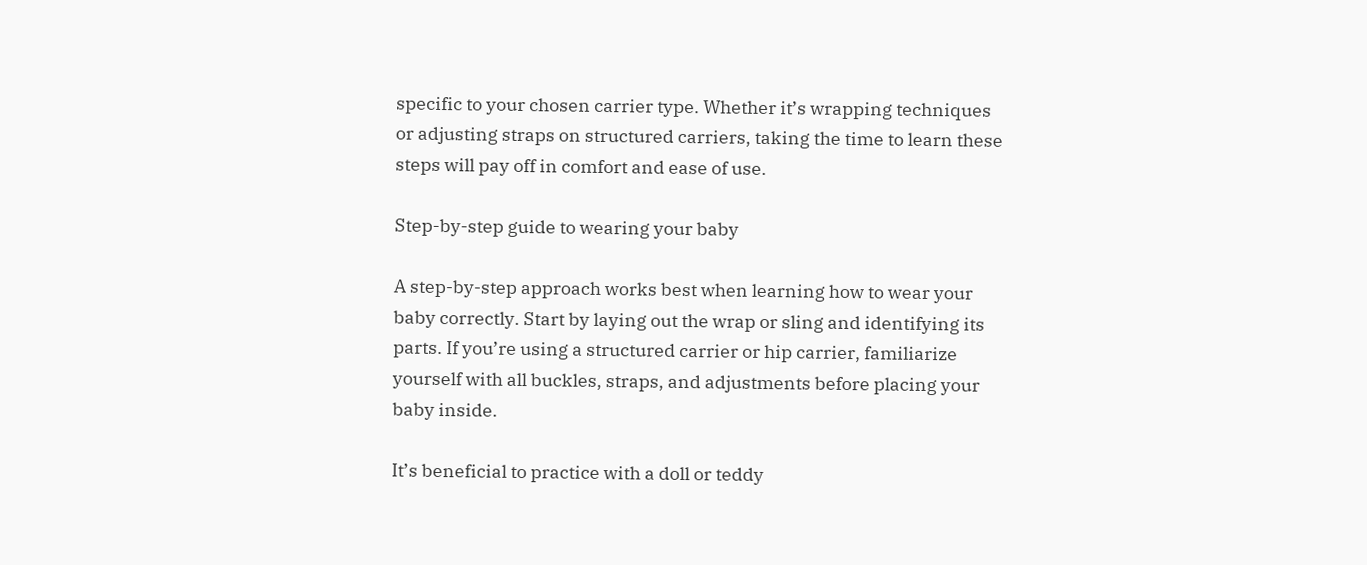specific to your chosen carrier type. Whether it’s wrapping techniques or adjusting straps on structured carriers, taking the time to learn these steps will pay off in comfort and ease of use.

Step-by-step guide to wearing your baby

A step-by-step approach works best when learning how to wear your baby correctly. Start by laying out the wrap or sling and identifying its parts. If you’re using a structured carrier or hip carrier, familiarize yourself with all buckles, straps, and adjustments before placing your baby inside.

It’s beneficial to practice with a doll or teddy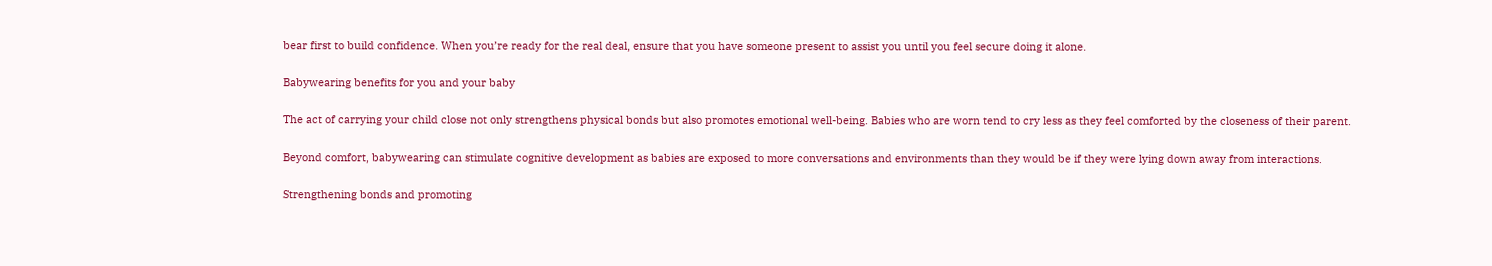bear first to build confidence. When you’re ready for the real deal, ensure that you have someone present to assist you until you feel secure doing it alone.

Babywearing benefits for you and your baby

The act of carrying your child close not only strengthens physical bonds but also promotes emotional well-being. Babies who are worn tend to cry less as they feel comforted by the closeness of their parent.

Beyond comfort, babywearing can stimulate cognitive development as babies are exposed to more conversations and environments than they would be if they were lying down away from interactions.

Strengthening bonds and promoting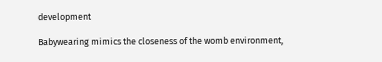development

Babywearing mimics the closeness of the womb environment,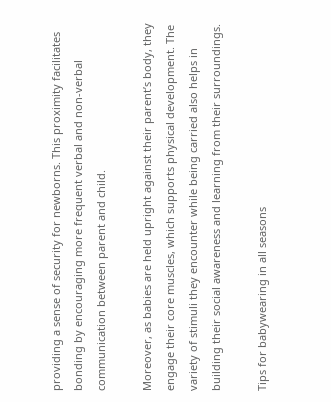providing a sense of security for newborns. This proximity facilitates bonding by encouraging more frequent verbal and non-verbal communication between parent and child.

Moreover, as babies are held upright against their parent’s body, they engage their core muscles, which supports physical development. The variety of stimuli they encounter while being carried also helps in building their social awareness and learning from their surroundings.

Tips for babywearing in all seasons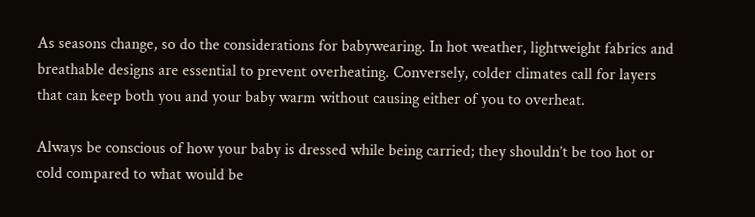As seasons change, so do the considerations for babywearing. In hot weather, lightweight fabrics and breathable designs are essential to prevent overheating. Conversely, colder climates call for layers that can keep both you and your baby warm without causing either of you to overheat.

Always be conscious of how your baby is dressed while being carried; they shouldn’t be too hot or cold compared to what would be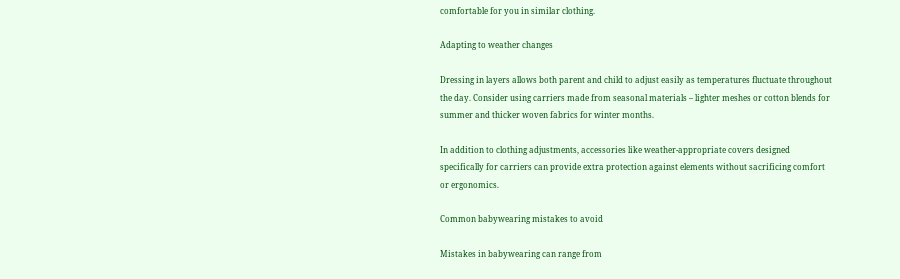comfortable for you in similar clothing.

Adapting to weather changes

Dressing in layers allows both parent and child to adjust easily as temperatures fluctuate throughout the day. Consider using carriers made from seasonal materials – lighter meshes or cotton blends for summer and thicker woven fabrics for winter months.

In addition to clothing adjustments, accessories like weather-appropriate covers designed specifically for carriers can provide extra protection against elements without sacrificing comfort or ergonomics.

Common babywearing mistakes to avoid

Mistakes in babywearing can range from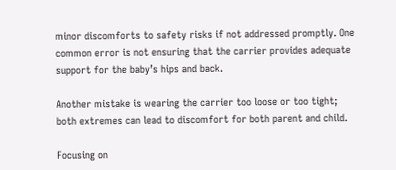minor discomforts to safety risks if not addressed promptly. One common error is not ensuring that the carrier provides adequate support for the baby’s hips and back.

Another mistake is wearing the carrier too loose or too tight; both extremes can lead to discomfort for both parent and child.

Focusing on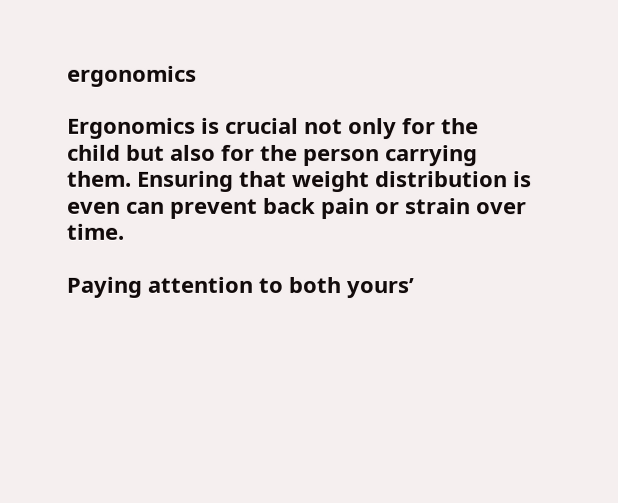ergonomics

Ergonomics is crucial not only for the child but also for the person carrying them. Ensuring that weight distribution is even can prevent back pain or strain over time.

Paying attention to both yours’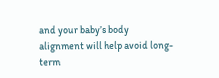and your baby’s body alignment will help avoid long-term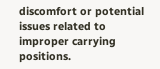discomfort or potential issues related to improper carrying positions.